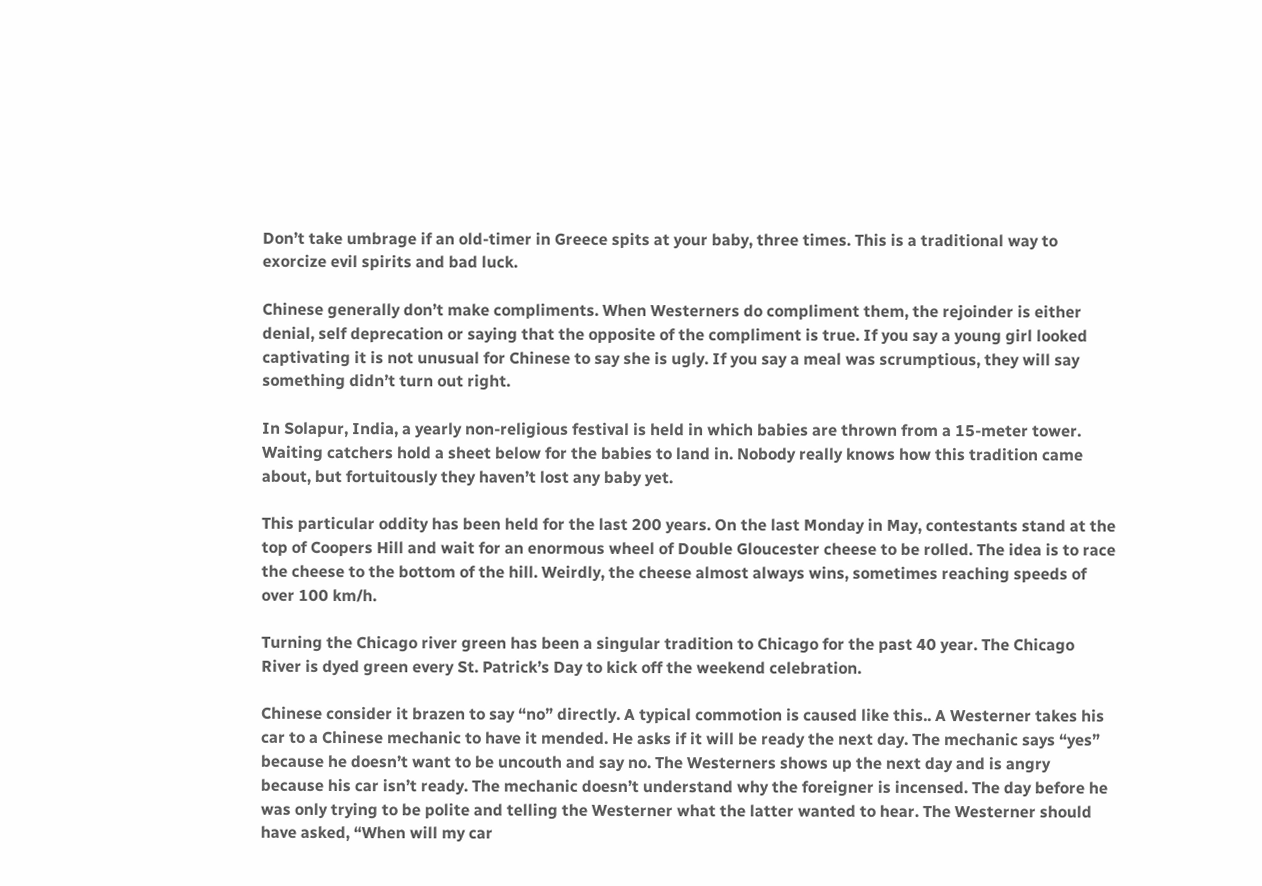Don’t take umbrage if an old-timer in Greece spits at your baby, three times. This is a traditional way to exorcize evil spirits and bad luck.

Chinese generally don’t make compliments. When Westerners do compliment them, the rejoinder is either denial, self deprecation or saying that the opposite of the compliment is true. If you say a young girl looked captivating it is not unusual for Chinese to say she is ugly. If you say a meal was scrumptious, they will say something didn’t turn out right.

In Solapur, India, a yearly non-religious festival is held in which babies are thrown from a 15-meter tower. Waiting catchers hold a sheet below for the babies to land in. Nobody really knows how this tradition came about, but fortuitously they haven’t lost any baby yet.

This particular oddity has been held for the last 200 years. On the last Monday in May, contestants stand at the top of Coopers Hill and wait for an enormous wheel of Double Gloucester cheese to be rolled. The idea is to race the cheese to the bottom of the hill. Weirdly, the cheese almost always wins, sometimes reaching speeds of over 100 km/h.

Turning the Chicago river green has been a singular tradition to Chicago for the past 40 year. The Chicago River is dyed green every St. Patrick’s Day to kick off the weekend celebration.

Chinese consider it brazen to say “no” directly. A typical commotion is caused like this.. A Westerner takes his car to a Chinese mechanic to have it mended. He asks if it will be ready the next day. The mechanic says “yes” because he doesn’t want to be uncouth and say no. The Westerners shows up the next day and is angry because his car isn’t ready. The mechanic doesn’t understand why the foreigner is incensed. The day before he was only trying to be polite and telling the Westerner what the latter wanted to hear. The Westerner should have asked, “When will my car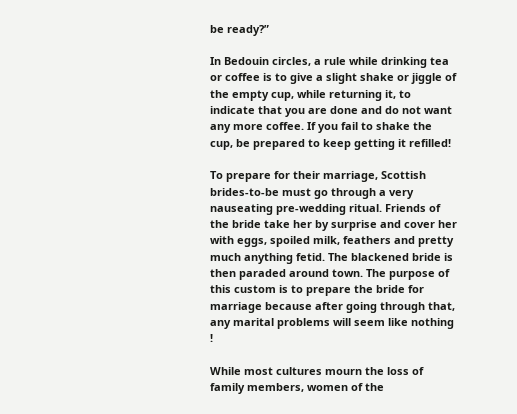be ready?”

In Bedouin circles, a rule while drinking tea or coffee is to give a slight shake or jiggle of the empty cup, while returning it, to indicate that you are done and do not want any more coffee. If you fail to shake the cup, be prepared to keep getting it refilled!

To prepare for their marriage, Scottish brides-to-be must go through a very nauseating pre-wedding ritual. Friends of the bride take her by surprise and cover her with eggs, spoiled milk, feathers and pretty much anything fetid. The blackened bride is then paraded around town. The purpose of this custom is to prepare the bride for marriage because after going through that, any marital problems will seem like nothing !

While most cultures mourn the loss of family members, women of the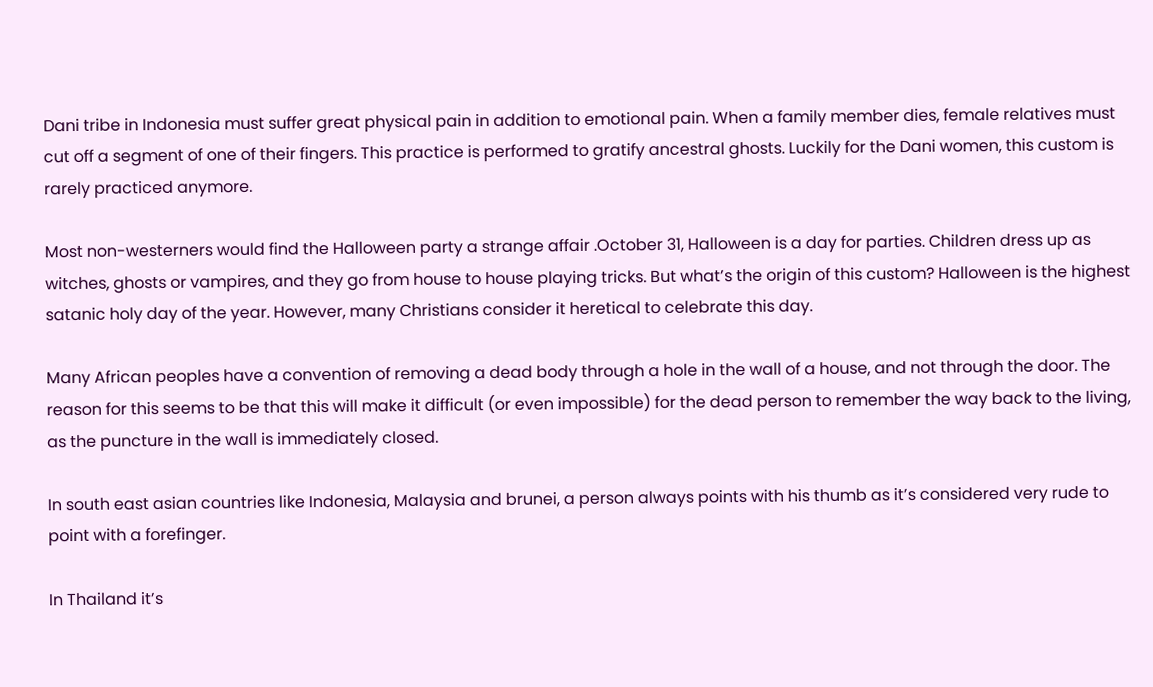Dani tribe in Indonesia must suffer great physical pain in addition to emotional pain. When a family member dies, female relatives must cut off a segment of one of their fingers. This practice is performed to gratify ancestral ghosts. Luckily for the Dani women, this custom is rarely practiced anymore.

Most non-westerners would find the Halloween party a strange affair .October 31, Halloween is a day for parties. Children dress up as witches, ghosts or vampires, and they go from house to house playing tricks. But what’s the origin of this custom? Halloween is the highest satanic holy day of the year. However, many Christians consider it heretical to celebrate this day.

Many African peoples have a convention of removing a dead body through a hole in the wall of a house, and not through the door. The reason for this seems to be that this will make it difficult (or even impossible) for the dead person to remember the way back to the living, as the puncture in the wall is immediately closed.

In south east asian countries like Indonesia, Malaysia and brunei, a person always points with his thumb as it’s considered very rude to point with a forefinger.

In Thailand it’s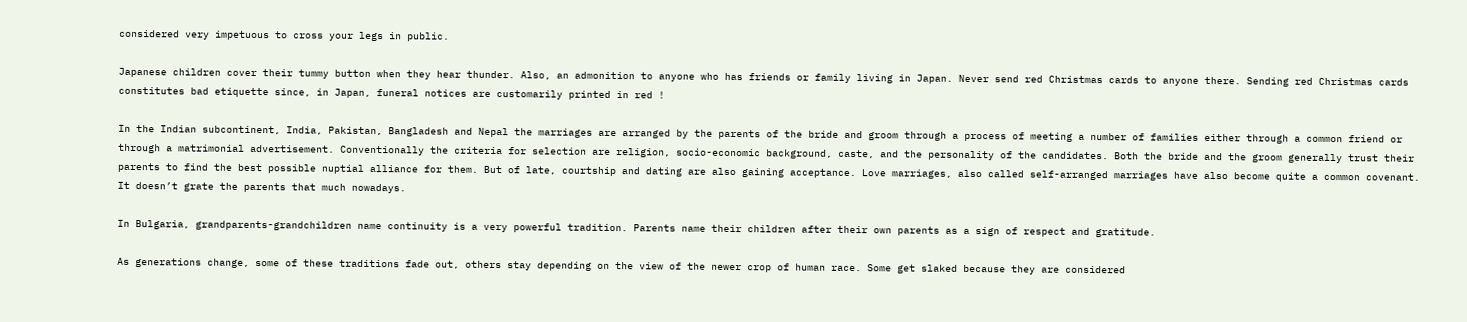considered very impetuous to cross your legs in public.

Japanese children cover their tummy button when they hear thunder. Also, an admonition to anyone who has friends or family living in Japan. Never send red Christmas cards to anyone there. Sending red Christmas cards constitutes bad etiquette since, in Japan, funeral notices are customarily printed in red !

In the Indian subcontinent, India, Pakistan, Bangladesh and Nepal the marriages are arranged by the parents of the bride and groom through a process of meeting a number of families either through a common friend or through a matrimonial advertisement. Conventionally the criteria for selection are religion, socio-economic background, caste, and the personality of the candidates. Both the bride and the groom generally trust their parents to find the best possible nuptial alliance for them. But of late, courtship and dating are also gaining acceptance. Love marriages, also called self-arranged marriages have also become quite a common covenant. It doesn’t grate the parents that much nowadays.

In Bulgaria, grandparents-grandchildren name continuity is a very powerful tradition. Parents name their children after their own parents as a sign of respect and gratitude.

As generations change, some of these traditions fade out, others stay depending on the view of the newer crop of human race. Some get slaked because they are considered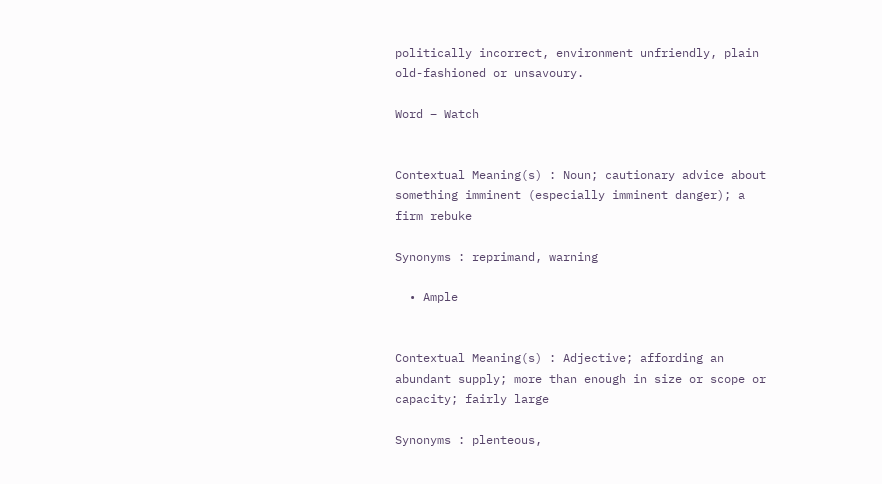politically incorrect, environment unfriendly, plain old-fashioned or unsavoury.

Word – Watch


Contextual Meaning(s) : Noun; cautionary advice about something imminent (especially imminent danger); a firm rebuke

Synonyms : reprimand, warning

  • Ample


Contextual Meaning(s) : Adjective; affording an abundant supply; more than enough in size or scope or capacity; fairly large

Synonyms : plenteous,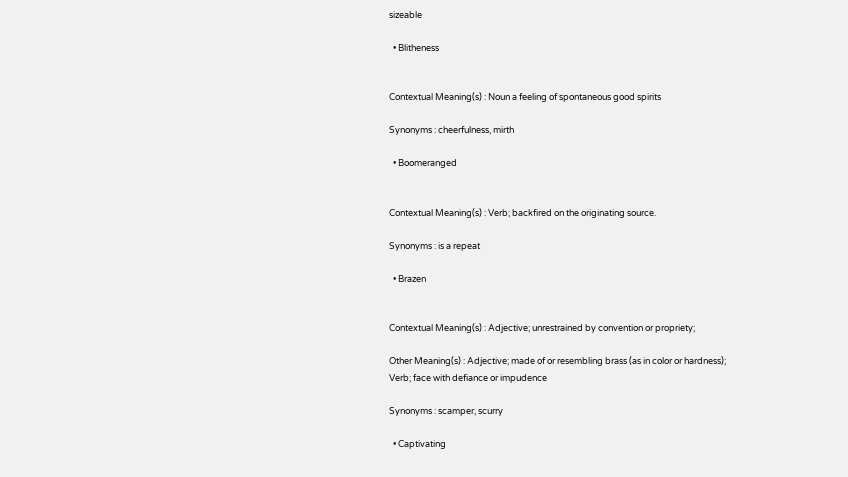sizeable

  • Blitheness


Contextual Meaning(s) : Noun a feeling of spontaneous good spirits

Synonyms : cheerfulness, mirth

  • Boomeranged


Contextual Meaning(s) : Verb; backfired on the originating source.

Synonyms : is a repeat

  • Brazen


Contextual Meaning(s) : Adjective; unrestrained by convention or propriety;

Other Meaning(s) : Adjective; made of or resembling brass (as in color or hardness); Verb; face with defiance or impudence

Synonyms : scamper, scurry

  • Captivating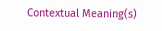Contextual Meaning(s)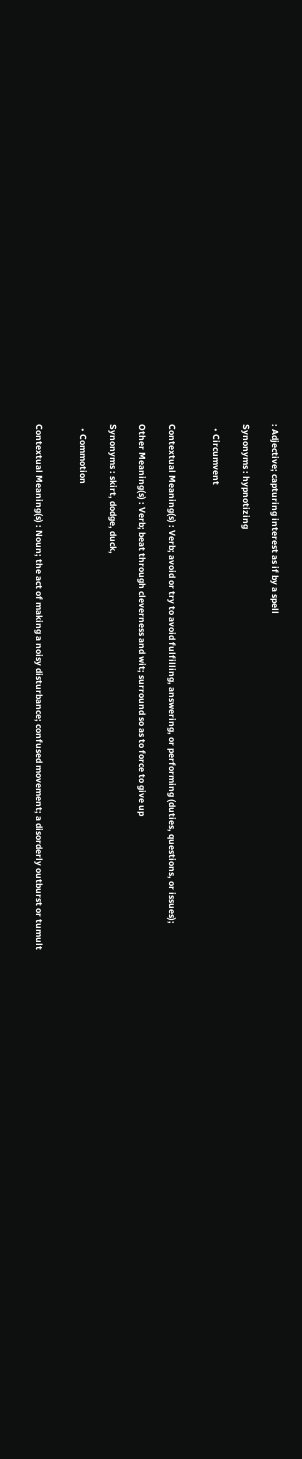: Adjective; capturing interest as if by a spell

Synonyms : hypnotizing

  • Circumvent


Contextual Meaning(s) : Verb; avoid or try to avoid fulfilling, answering, or performing (duties, questions, or issues);

Other Meaning(s) : Verb; beat through cleverness and wit; surround so as to force to give up

Synonyms : skirt, dodge, duck,

  • Commotion


Contextual Meaning(s) : Noun; the act of making a noisy disturbance; confused movement; a disorderly outburst or tumult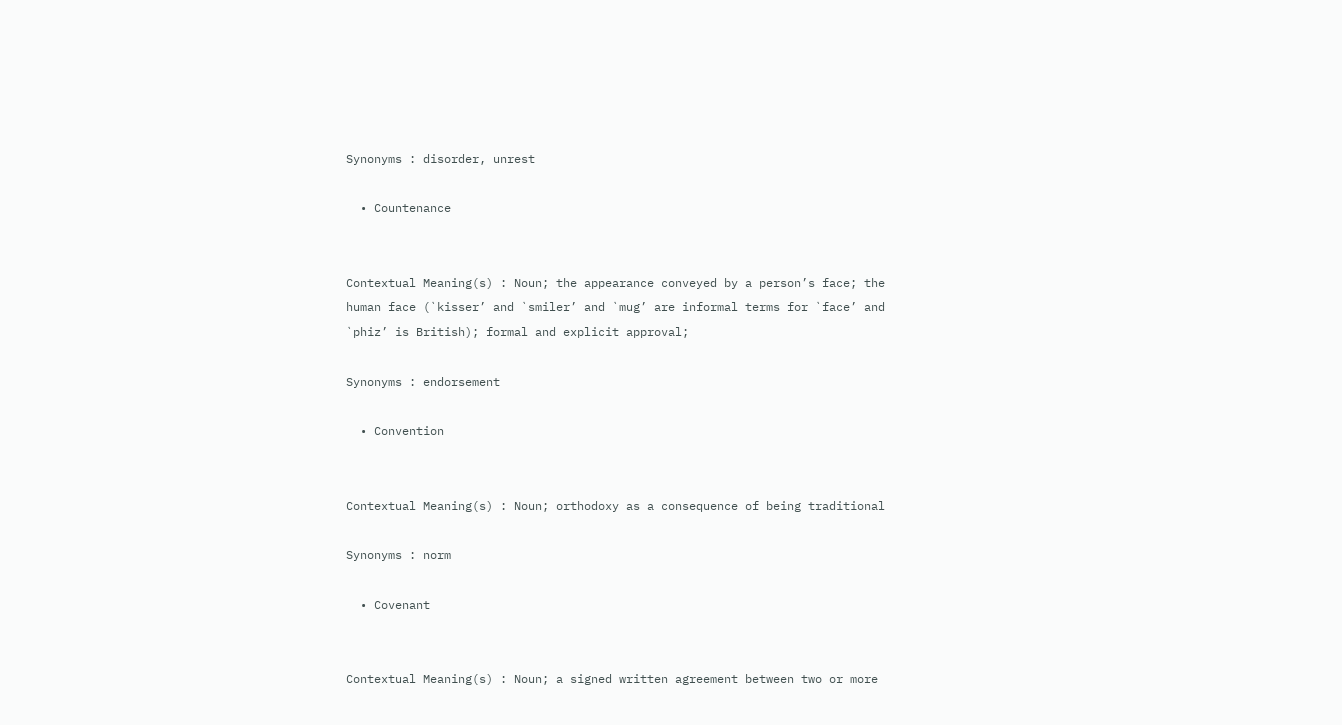Synonyms : disorder, unrest

  • Countenance


Contextual Meaning(s) : Noun; the appearance conveyed by a person’s face; the human face (`kisser’ and `smiler’ and `mug’ are informal terms for `face’ and `phiz’ is British); formal and explicit approval;

Synonyms : endorsement

  • Convention


Contextual Meaning(s) : Noun; orthodoxy as a consequence of being traditional

Synonyms : norm

  • Covenant


Contextual Meaning(s) : Noun; a signed written agreement between two or more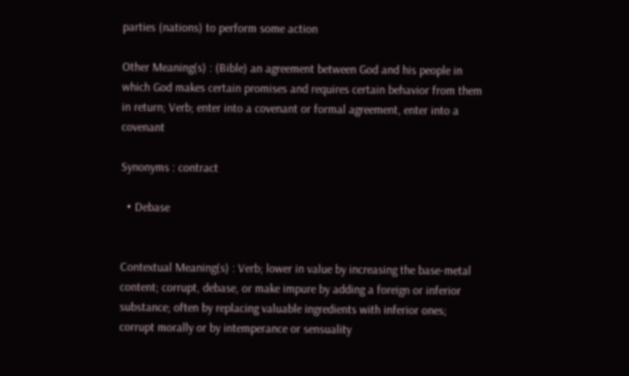parties (nations) to perform some action

Other Meaning(s) : (Bible) an agreement between God and his people in which God makes certain promises and requires certain behavior from them in return; Verb; enter into a covenant or formal agreement, enter into a covenant

Synonyms : contract

  • Debase


Contextual Meaning(s) : Verb; lower in value by increasing the base-metal content; corrupt, debase, or make impure by adding a foreign or inferior substance; often by replacing valuable ingredients with inferior ones; corrupt morally or by intemperance or sensuality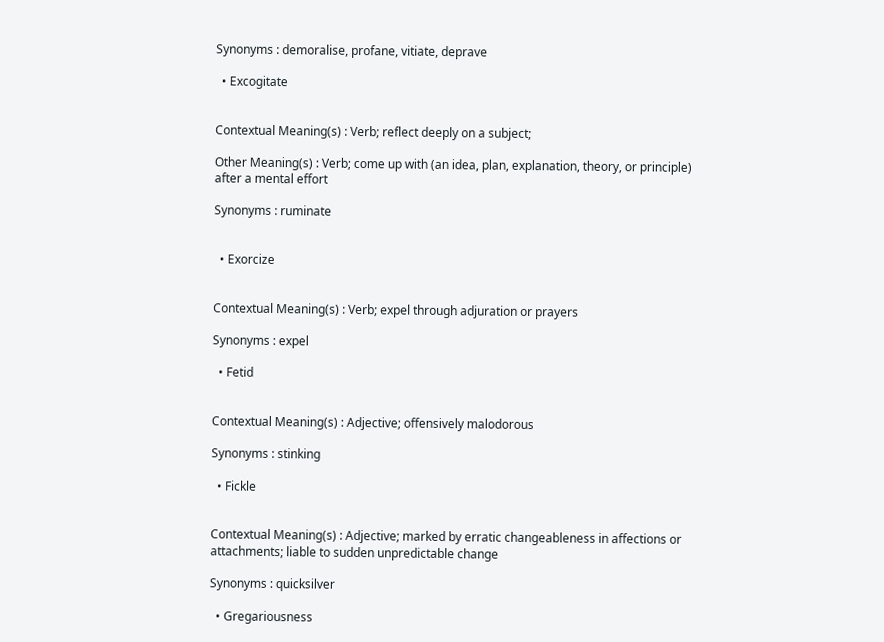Synonyms : demoralise, profane, vitiate, deprave

  • Excogitate


Contextual Meaning(s) : Verb; reflect deeply on a subject;

Other Meaning(s) : Verb; come up with (an idea, plan, explanation, theory, or principle) after a mental effort

Synonyms : ruminate


  • Exorcize


Contextual Meaning(s) : Verb; expel through adjuration or prayers

Synonyms : expel

  • Fetid


Contextual Meaning(s) : Adjective; offensively malodorous

Synonyms : stinking

  • Fickle


Contextual Meaning(s) : Adjective; marked by erratic changeableness in affections or attachments; liable to sudden unpredictable change

Synonyms : quicksilver

  • Gregariousness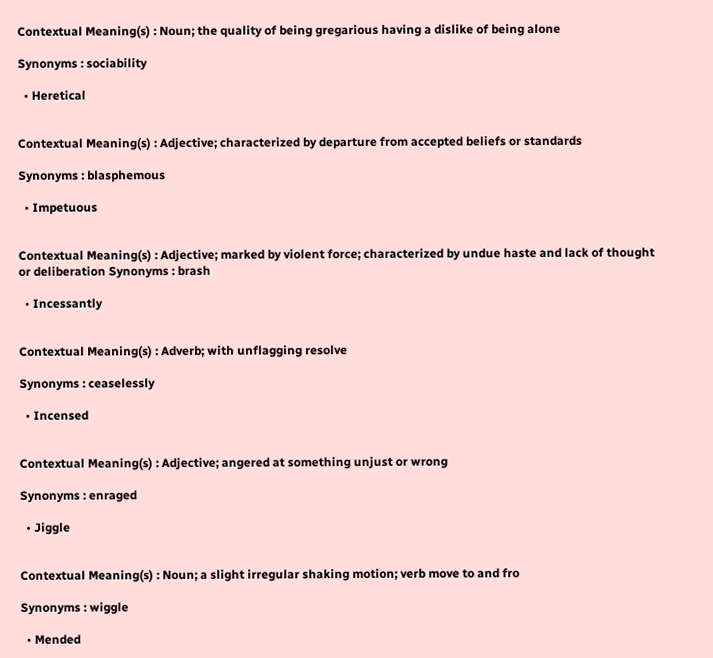Contextual Meaning(s) : Noun; the quality of being gregarious having a dislike of being alone

Synonyms : sociability

  • Heretical


Contextual Meaning(s) : Adjective; characterized by departure from accepted beliefs or standards

Synonyms : blasphemous

  • Impetuous


Contextual Meaning(s) : Adjective; marked by violent force; characterized by undue haste and lack of thought or deliberation Synonyms : brash

  • Incessantly


Contextual Meaning(s) : Adverb; with unflagging resolve

Synonyms : ceaselessly

  • Incensed


Contextual Meaning(s) : Adjective; angered at something unjust or wrong

Synonyms : enraged

  • Jiggle


Contextual Meaning(s) : Noun; a slight irregular shaking motion; verb move to and fro

Synonyms : wiggle

  • Mended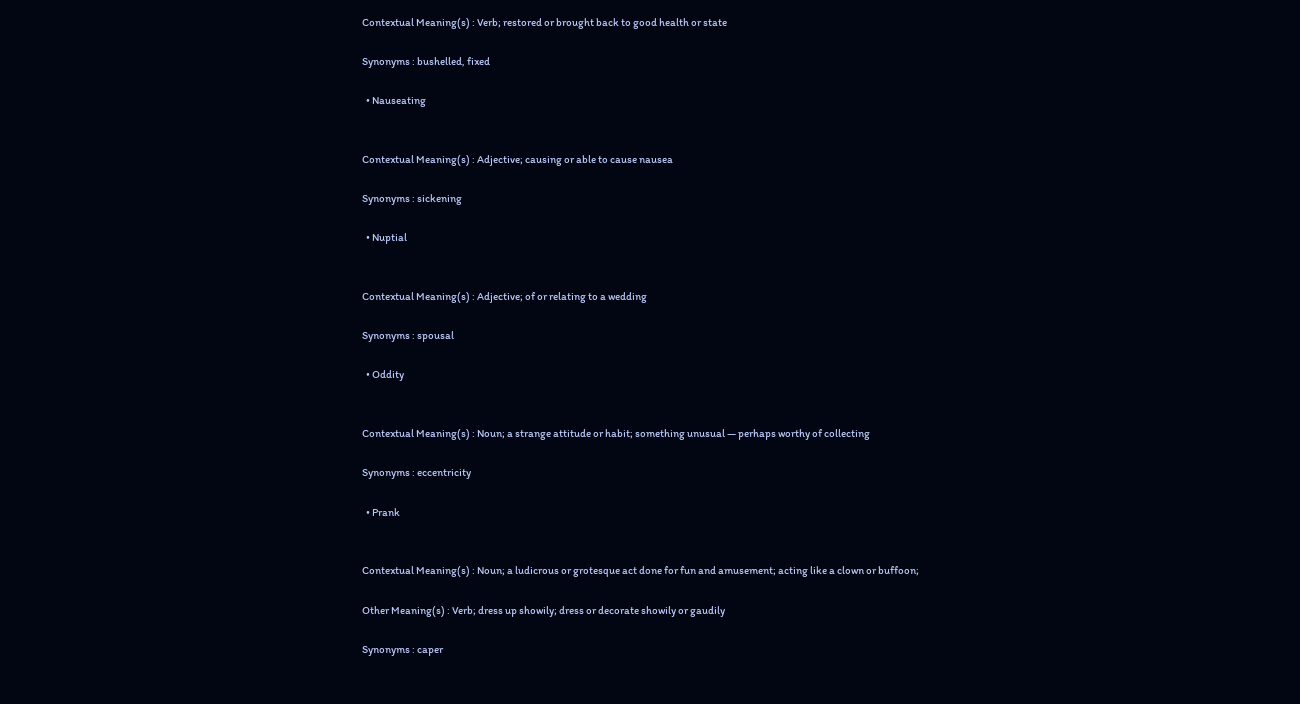Contextual Meaning(s) : Verb; restored or brought back to good health or state

Synonyms : bushelled, fixed

  • Nauseating


Contextual Meaning(s) : Adjective; causing or able to cause nausea

Synonyms : sickening

  • Nuptial


Contextual Meaning(s) : Adjective; of or relating to a wedding

Synonyms : spousal

  • Oddity


Contextual Meaning(s) : Noun; a strange attitude or habit; something unusual — perhaps worthy of collecting

Synonyms : eccentricity

  • Prank


Contextual Meaning(s) : Noun; a ludicrous or grotesque act done for fun and amusement; acting like a clown or buffoon;

Other Meaning(s) : Verb; dress up showily; dress or decorate showily or gaudily

Synonyms : caper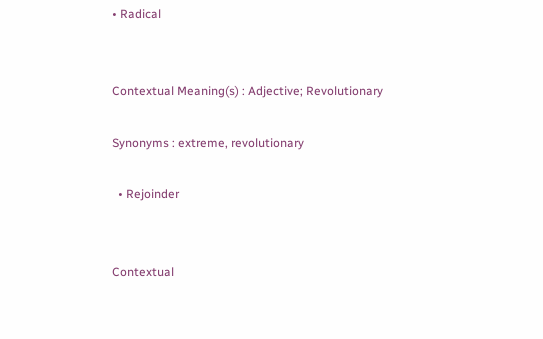• Radical


Contextual Meaning(s) : Adjective; Revolutionary

Synonyms : extreme, revolutionary

  • Rejoinder


Contextual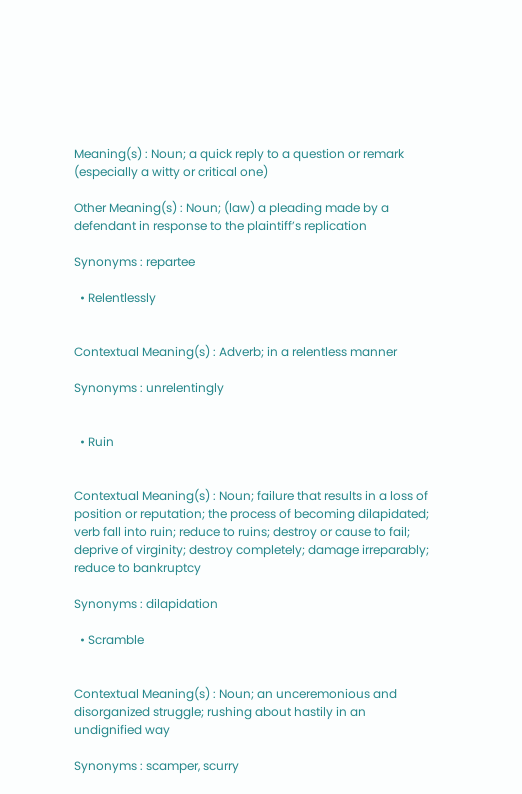Meaning(s) : Noun; a quick reply to a question or remark (especially a witty or critical one)

Other Meaning(s) : Noun; (law) a pleading made by a defendant in response to the plaintiff’s replication

Synonyms : repartee

  • Relentlessly


Contextual Meaning(s) : Adverb; in a relentless manner

Synonyms : unrelentingly


  • Ruin


Contextual Meaning(s) : Noun; failure that results in a loss of position or reputation; the process of becoming dilapidated; verb fall into ruin; reduce to ruins; destroy or cause to fail; deprive of virginity; destroy completely; damage irreparably; reduce to bankruptcy

Synonyms : dilapidation

  • Scramble


Contextual Meaning(s) : Noun; an unceremonious and disorganized struggle; rushing about hastily in an undignified way

Synonyms : scamper, scurry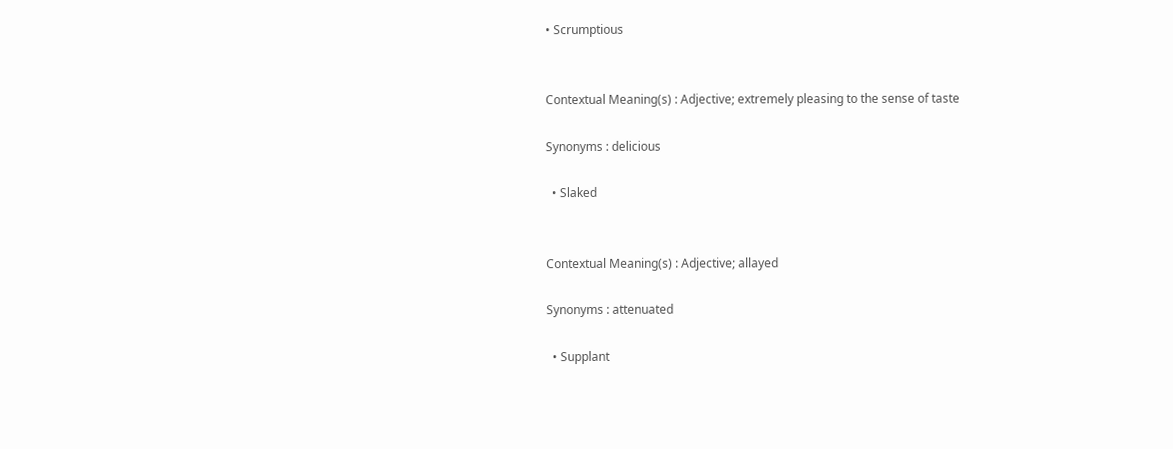• Scrumptious


Contextual Meaning(s) : Adjective; extremely pleasing to the sense of taste

Synonyms : delicious

  • Slaked


Contextual Meaning(s) : Adjective; allayed

Synonyms : attenuated

  • Supplant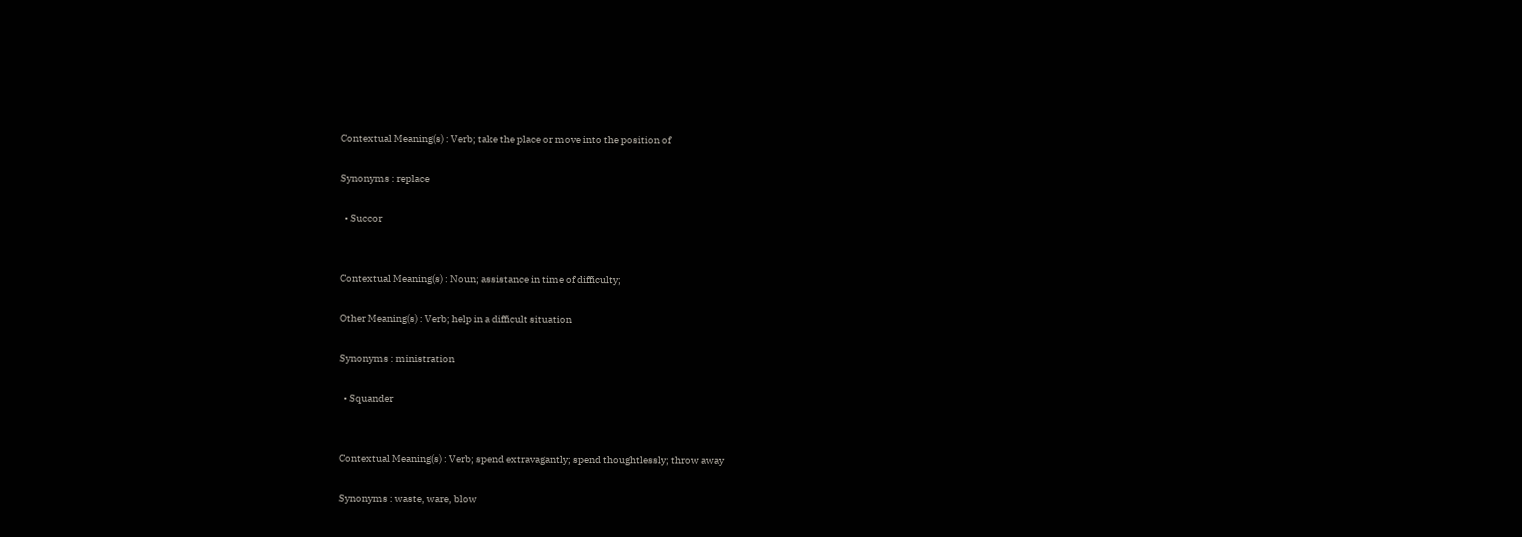Contextual Meaning(s) : Verb; take the place or move into the position of

Synonyms : replace

  • Succor


Contextual Meaning(s) : Noun; assistance in time of difficulty;

Other Meaning(s) : Verb; help in a difficult situation

Synonyms : ministration

  • Squander


Contextual Meaning(s) : Verb; spend extravagantly; spend thoughtlessly; throw away

Synonyms : waste, ware, blow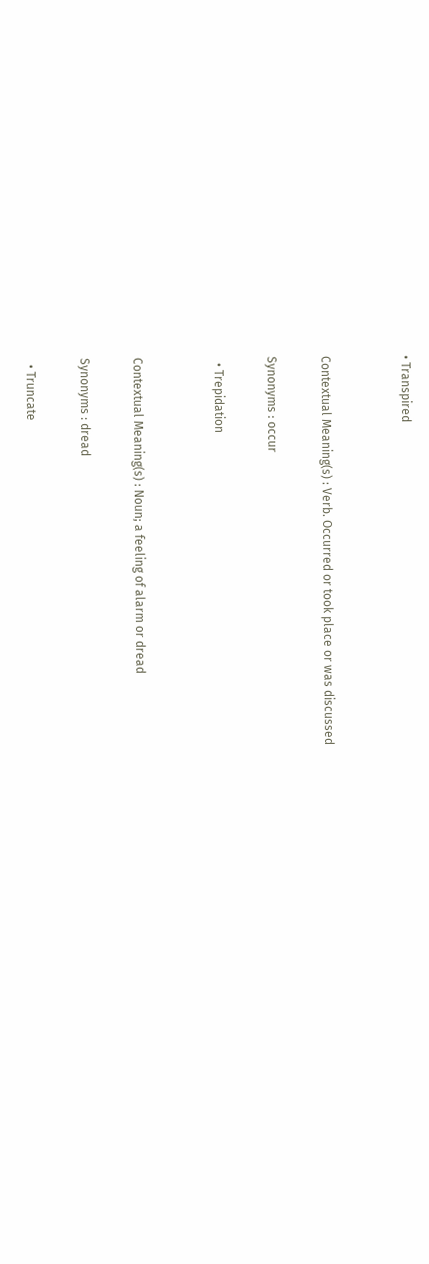• Transpired


Contextual Meaning(s) : Verb. Occurred or took place or was discussed

Synonyms : occur

  • Trepidation


Contextual Meaning(s) : Noun; a feeling of alarm or dread

Synonyms : dread

  • Truncate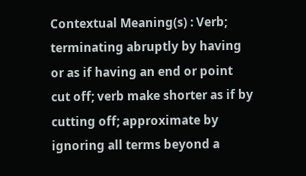Contextual Meaning(s) : Verb; terminating abruptly by having or as if having an end or point cut off; verb make shorter as if by cutting off; approximate by ignoring all terms beyond a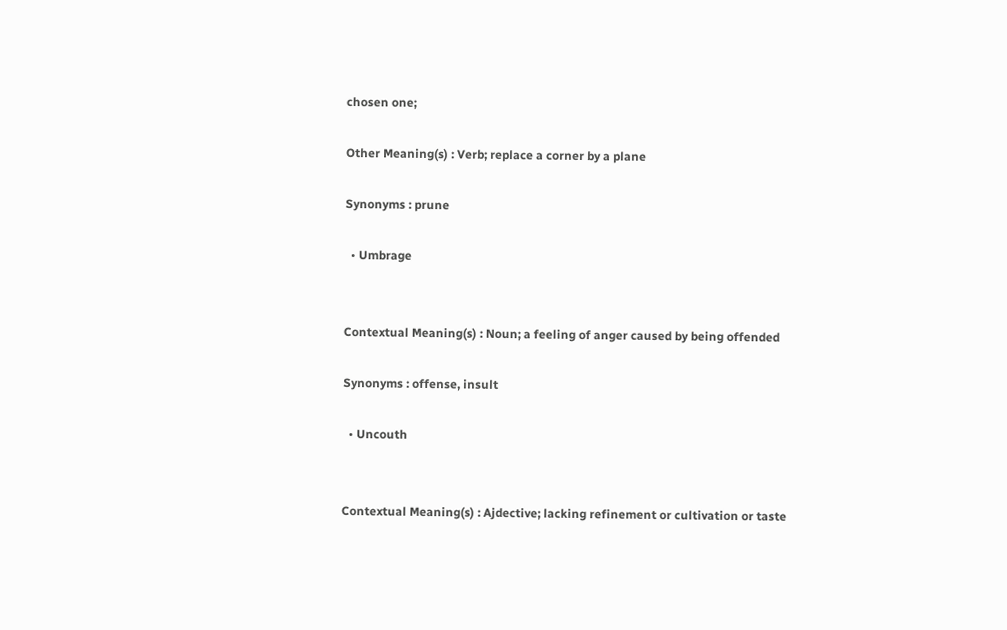chosen one;

Other Meaning(s) : Verb; replace a corner by a plane

Synonyms : prune

  • Umbrage


Contextual Meaning(s) : Noun; a feeling of anger caused by being offended

Synonyms : offense, insult

  • Uncouth


Contextual Meaning(s) : Ajdective; lacking refinement or cultivation or taste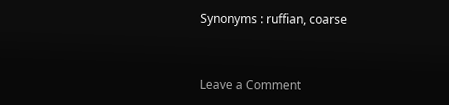Synonyms : ruffian, coarse


Leave a Comment